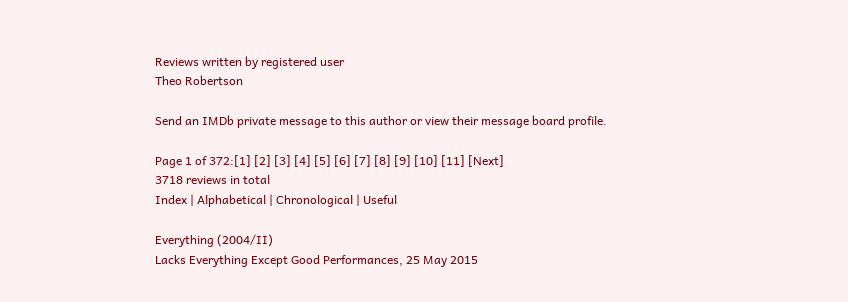Reviews written by registered user
Theo Robertson

Send an IMDb private message to this author or view their message board profile.

Page 1 of 372:[1] [2] [3] [4] [5] [6] [7] [8] [9] [10] [11] [Next]
3718 reviews in total
Index | Alphabetical | Chronological | Useful

Everything (2004/II)
Lacks Everything Except Good Performances, 25 May 2015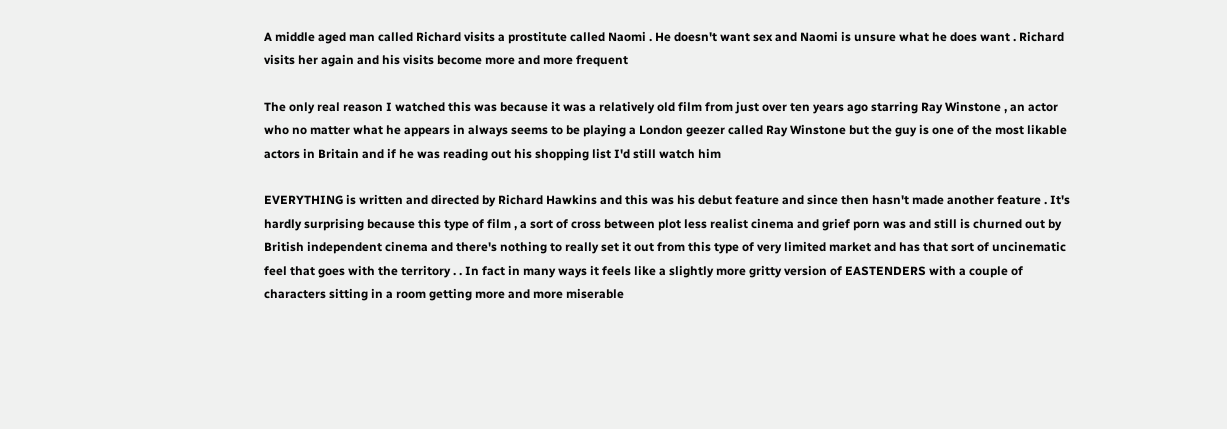A middle aged man called Richard visits a prostitute called Naomi . He doesn't want sex and Naomi is unsure what he does want . Richard visits her again and his visits become more and more frequent

The only real reason I watched this was because it was a relatively old film from just over ten years ago starring Ray Winstone , an actor who no matter what he appears in always seems to be playing a London geezer called Ray Winstone but the guy is one of the most likable actors in Britain and if he was reading out his shopping list I'd still watch him

EVERYTHING is written and directed by Richard Hawkins and this was his debut feature and since then hasn't made another feature . It's hardly surprising because this type of film , a sort of cross between plot less realist cinema and grief porn was and still is churned out by British independent cinema and there's nothing to really set it out from this type of very limited market and has that sort of uncinematic feel that goes with the territory . . In fact in many ways it feels like a slightly more gritty version of EASTENDERS with a couple of characters sitting in a room getting more and more miserable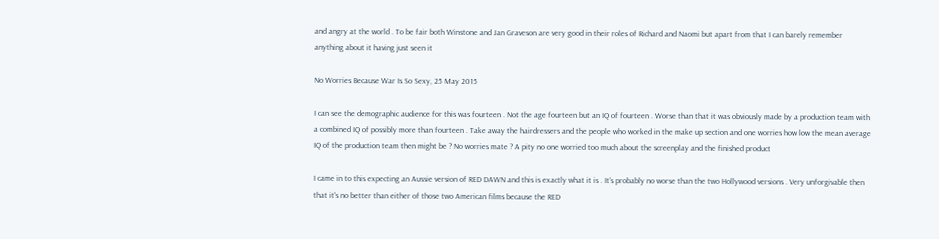and angry at the world . To be fair both Winstone and Jan Graveson are very good in their roles of Richard and Naomi but apart from that I can barely remember anything about it having just seen it

No Worries Because War Is So Sexy, 25 May 2015

I can see the demographic audience for this was fourteen . Not the age fourteen but an IQ of fourteen . Worse than that it was obviously made by a production team with a combined IQ of possibly more than fourteen . Take away the hairdressers and the people who worked in the make up section and one worries how low the mean average IQ of the production team then might be ? No worries mate ? A pity no one worried too much about the screenplay and the finished product

I came in to this expecting an Aussie version of RED DAWN and this is exactly what it is . It's probably no worse than the two Hollywood versions . Very unforgivable then that it's no better than either of those two American films because the RED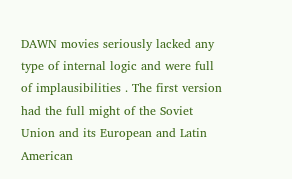DAWN movies seriously lacked any type of internal logic and were full of implausibilities . The first version had the full might of the Soviet Union and its European and Latin American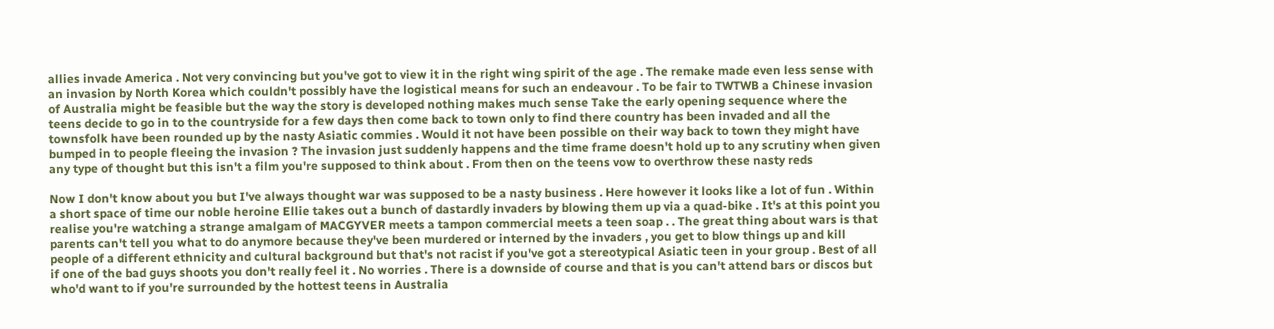allies invade America . Not very convincing but you've got to view it in the right wing spirit of the age . The remake made even less sense with an invasion by North Korea which couldn't possibly have the logistical means for such an endeavour . To be fair to TWTWB a Chinese invasion of Australia might be feasible but the way the story is developed nothing makes much sense Take the early opening sequence where the teens decide to go in to the countryside for a few days then come back to town only to find there country has been invaded and all the townsfolk have been rounded up by the nasty Asiatic commies . Would it not have been possible on their way back to town they might have bumped in to people fleeing the invasion ? The invasion just suddenly happens and the time frame doesn't hold up to any scrutiny when given any type of thought but this isn't a film you're supposed to think about . From then on the teens vow to overthrow these nasty reds

Now I don't know about you but I've always thought war was supposed to be a nasty business . Here however it looks like a lot of fun . Within a short space of time our noble heroine Ellie takes out a bunch of dastardly invaders by blowing them up via a quad-bike . It's at this point you realise you're watching a strange amalgam of MACGYVER meets a tampon commercial meets a teen soap . . The great thing about wars is that parents can't tell you what to do anymore because they've been murdered or interned by the invaders , you get to blow things up and kill people of a different ethnicity and cultural background but that's not racist if you've got a stereotypical Asiatic teen in your group . Best of all if one of the bad guys shoots you don't really feel it . No worries . There is a downside of course and that is you can't attend bars or discos but who'd want to if you're surrounded by the hottest teens in Australia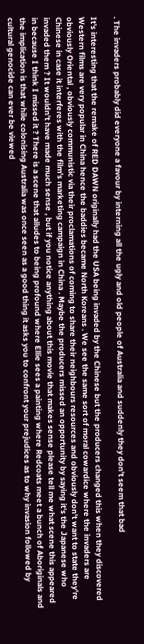. The invaders probably did everyone a favour by interning all the ugly and old people of Australia and suddenly they don't seem that bad

It's interesting that the remake of RED DAWN originally had the USA being invaded by the Chinese but the producers changed this when they discovered Western films are very popular in China hence the baddies became North Koreans . We see the same sort of moral cowardice where the invaders are obviously Oriental , obviously communistic via their proclamations of coming to share their neighbours resources and obviously don't want to state they're Chinese in case it interferes with the film's marketing campaign in China . Maybe the producers missed an opportunity by saying it's the Japanese who invaded them ? It wouldn't have made much sense , but if you notice anything about this movie that makes sense please tell me what scene this appeared in because I think I missed it ? There is a scene that alludes to being profound where Ellie sees a painting where Redcoats meet a bunch of Aboriginals and the implication is that while colonising Australia was once seen as a good thing it asks you to confront your prejudices as to why invasion followed by cultural genocide can ever be viewed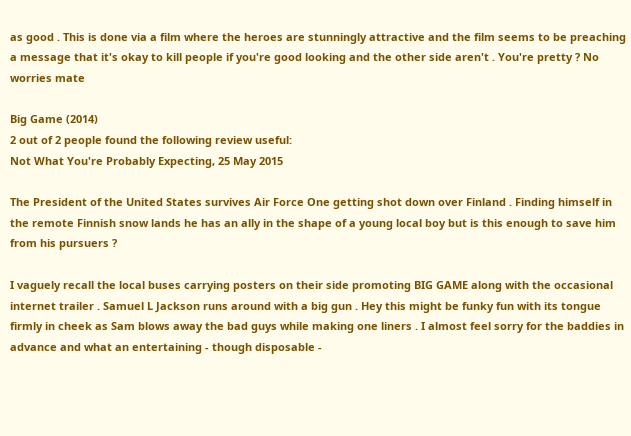as good . This is done via a film where the heroes are stunningly attractive and the film seems to be preaching a message that it's okay to kill people if you're good looking and the other side aren't . You're pretty ? No worries mate

Big Game (2014)
2 out of 2 people found the following review useful:
Not What You're Probably Expecting, 25 May 2015

The President of the United States survives Air Force One getting shot down over Finland . Finding himself in the remote Finnish snow lands he has an ally in the shape of a young local boy but is this enough to save him from his pursuers ?

I vaguely recall the local buses carrying posters on their side promoting BIG GAME along with the occasional internet trailer . Samuel L Jackson runs around with a big gun . Hey this might be funky fun with its tongue firmly in cheek as Sam blows away the bad guys while making one liners . I almost feel sorry for the baddies in advance and what an entertaining - though disposable -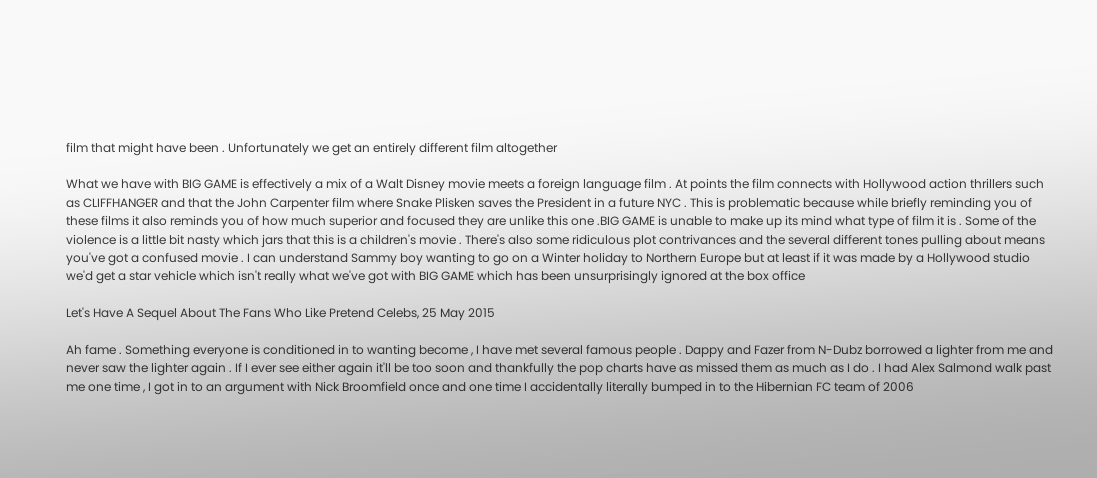film that might have been . Unfortunately we get an entirely different film altogether

What we have with BIG GAME is effectively a mix of a Walt Disney movie meets a foreign language film . At points the film connects with Hollywood action thrillers such as CLIFFHANGER and that the John Carpenter film where Snake Plisken saves the President in a future NYC . This is problematic because while briefly reminding you of these films it also reminds you of how much superior and focused they are unlike this one .BIG GAME is unable to make up its mind what type of film it is . Some of the violence is a little bit nasty which jars that this is a children's movie . There's also some ridiculous plot contrivances and the several different tones pulling about means you've got a confused movie . I can understand Sammy boy wanting to go on a Winter holiday to Northern Europe but at least if it was made by a Hollywood studio we'd get a star vehicle which isn't really what we've got with BIG GAME which has been unsurprisingly ignored at the box office

Let's Have A Sequel About The Fans Who Like Pretend Celebs, 25 May 2015

Ah fame . Something everyone is conditioned in to wanting become , I have met several famous people . Dappy and Fazer from N-Dubz borrowed a lighter from me and never saw the lighter again . If I ever see either again it'll be too soon and thankfully the pop charts have as missed them as much as I do . I had Alex Salmond walk past me one time , I got in to an argument with Nick Broomfield once and one time I accidentally literally bumped in to the Hibernian FC team of 2006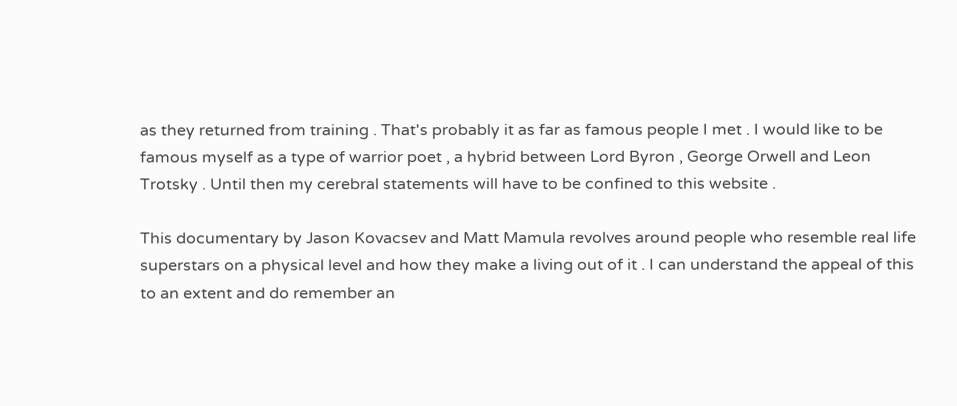as they returned from training . That's probably it as far as famous people I met . I would like to be famous myself as a type of warrior poet , a hybrid between Lord Byron , George Orwell and Leon Trotsky . Until then my cerebral statements will have to be confined to this website .

This documentary by Jason Kovacsev and Matt Mamula revolves around people who resemble real life superstars on a physical level and how they make a living out of it . I can understand the appeal of this to an extent and do remember an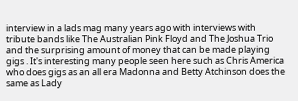interview in a lads mag many years ago with interviews with tribute bands like The Australian Pink Floyd and The Joshua Trio and the surprising amount of money that can be made playing gigs . It's interesting many people seen here such as Chris America who does gigs as an all era Madonna and Betty Atchinson does the same as Lady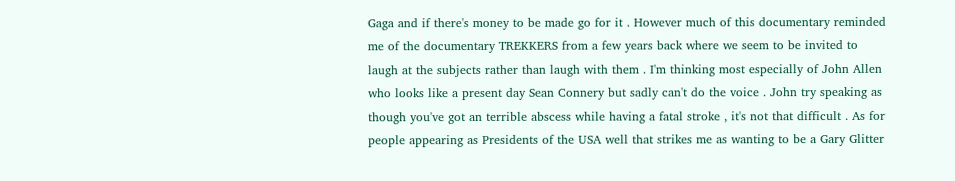Gaga and if there's money to be made go for it . However much of this documentary reminded me of the documentary TREKKERS from a few years back where we seem to be invited to laugh at the subjects rather than laugh with them . I'm thinking most especially of John Allen who looks like a present day Sean Connery but sadly can't do the voice . John try speaking as though you've got an terrible abscess while having a fatal stroke , it's not that difficult . As for people appearing as Presidents of the USA well that strikes me as wanting to be a Gary Glitter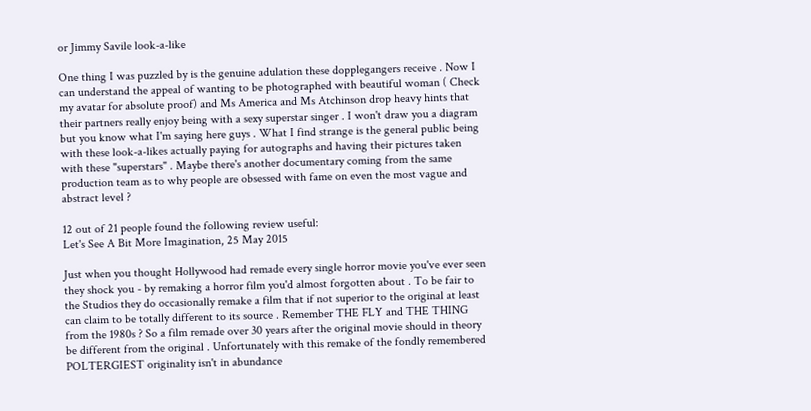or Jimmy Savile look-a-like

One thing I was puzzled by is the genuine adulation these dopplegangers receive . Now I can understand the appeal of wanting to be photographed with beautiful woman ( Check my avatar for absolute proof) and Ms America and Ms Atchinson drop heavy hints that their partners really enjoy being with a sexy superstar singer . I won't draw you a diagram but you know what I'm saying here guys . What I find strange is the general public being with these look-a-likes actually paying for autographs and having their pictures taken with these "superstars" . Maybe there's another documentary coming from the same production team as to why people are obsessed with fame on even the most vague and abstract level ?

12 out of 21 people found the following review useful:
Let's See A Bit More Imagination, 25 May 2015

Just when you thought Hollywood had remade every single horror movie you've ever seen they shock you - by remaking a horror film you'd almost forgotten about . To be fair to the Studios they do occasionally remake a film that if not superior to the original at least can claim to be totally different to its source . Remember THE FLY and THE THING from the 1980s ? So a film remade over 30 years after the original movie should in theory be different from the original . Unfortunately with this remake of the fondly remembered POLTERGIEST originality isn't in abundance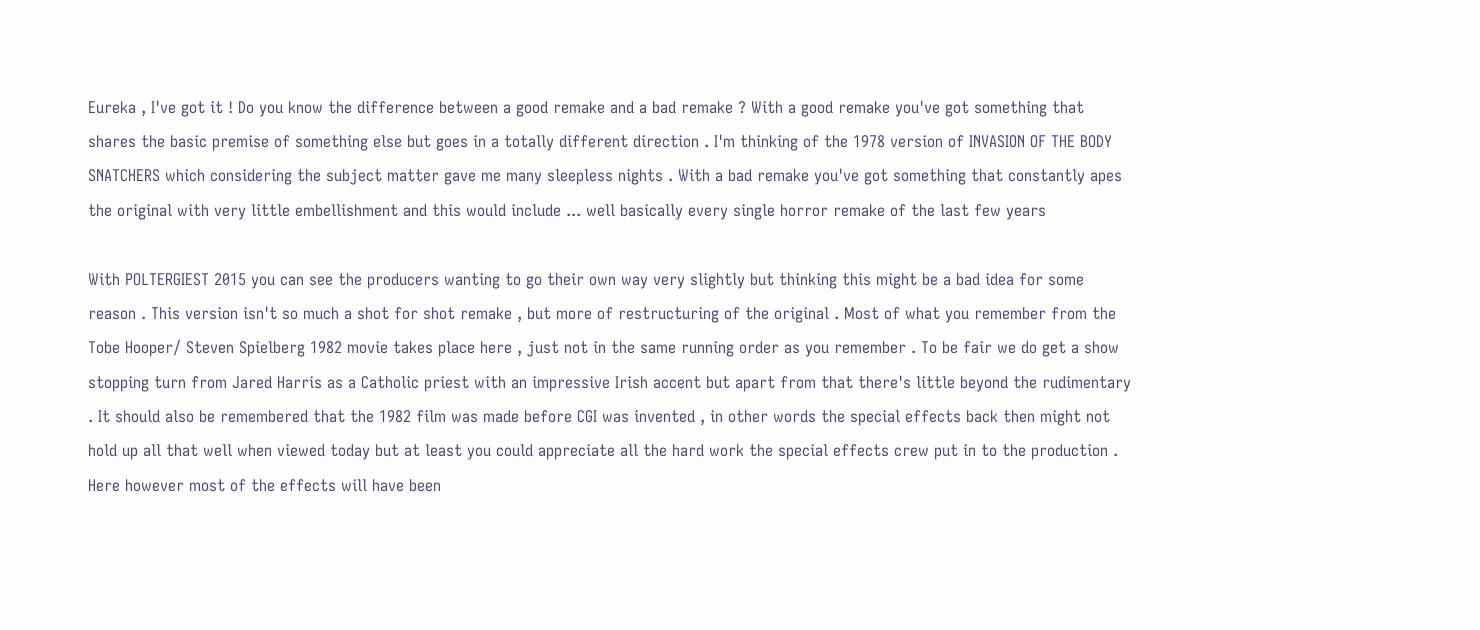Eureka , I've got it ! Do you know the difference between a good remake and a bad remake ? With a good remake you've got something that shares the basic premise of something else but goes in a totally different direction . I'm thinking of the 1978 version of INVASION OF THE BODY SNATCHERS which considering the subject matter gave me many sleepless nights . With a bad remake you've got something that constantly apes the original with very little embellishment and this would include ... well basically every single horror remake of the last few years

With POLTERGIEST 2015 you can see the producers wanting to go their own way very slightly but thinking this might be a bad idea for some reason . This version isn't so much a shot for shot remake , but more of restructuring of the original . Most of what you remember from the Tobe Hooper/ Steven Spielberg 1982 movie takes place here , just not in the same running order as you remember . To be fair we do get a show stopping turn from Jared Harris as a Catholic priest with an impressive Irish accent but apart from that there's little beyond the rudimentary . It should also be remembered that the 1982 film was made before CGI was invented , in other words the special effects back then might not hold up all that well when viewed today but at least you could appreciate all the hard work the special effects crew put in to the production . Here however most of the effects will have been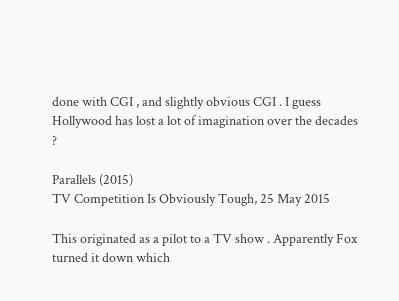done with CGI , and slightly obvious CGI . I guess Hollywood has lost a lot of imagination over the decades ?

Parallels (2015)
TV Competition Is Obviously Tough, 25 May 2015

This originated as a pilot to a TV show . Apparently Fox turned it down which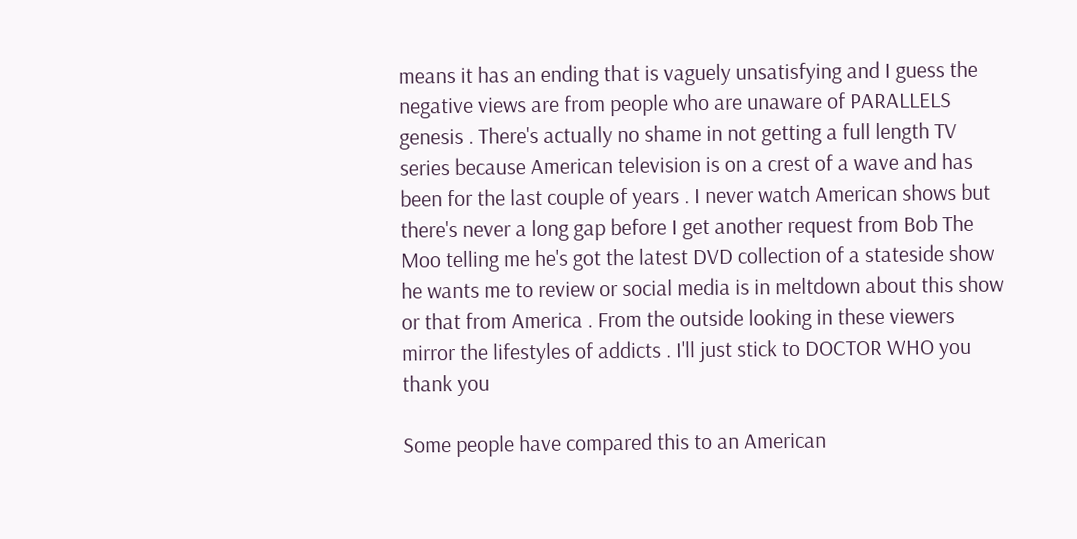means it has an ending that is vaguely unsatisfying and I guess the negative views are from people who are unaware of PARALLELS genesis . There's actually no shame in not getting a full length TV series because American television is on a crest of a wave and has been for the last couple of years . I never watch American shows but there's never a long gap before I get another request from Bob The Moo telling me he's got the latest DVD collection of a stateside show he wants me to review or social media is in meltdown about this show or that from America . From the outside looking in these viewers mirror the lifestyles of addicts . I'll just stick to DOCTOR WHO you thank you

Some people have compared this to an American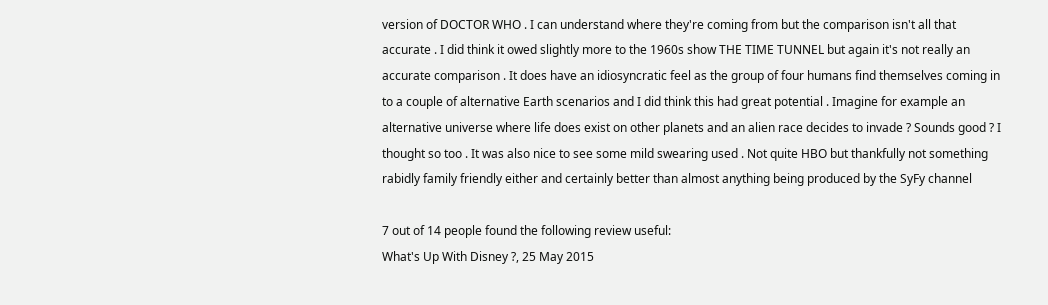version of DOCTOR WHO . I can understand where they're coming from but the comparison isn't all that accurate . I did think it owed slightly more to the 1960s show THE TIME TUNNEL but again it's not really an accurate comparison . It does have an idiosyncratic feel as the group of four humans find themselves coming in to a couple of alternative Earth scenarios and I did think this had great potential . Imagine for example an alternative universe where life does exist on other planets and an alien race decides to invade ? Sounds good ? I thought so too . It was also nice to see some mild swearing used . Not quite HBO but thankfully not something rabidly family friendly either and certainly better than almost anything being produced by the SyFy channel

7 out of 14 people found the following review useful:
What's Up With Disney ?, 25 May 2015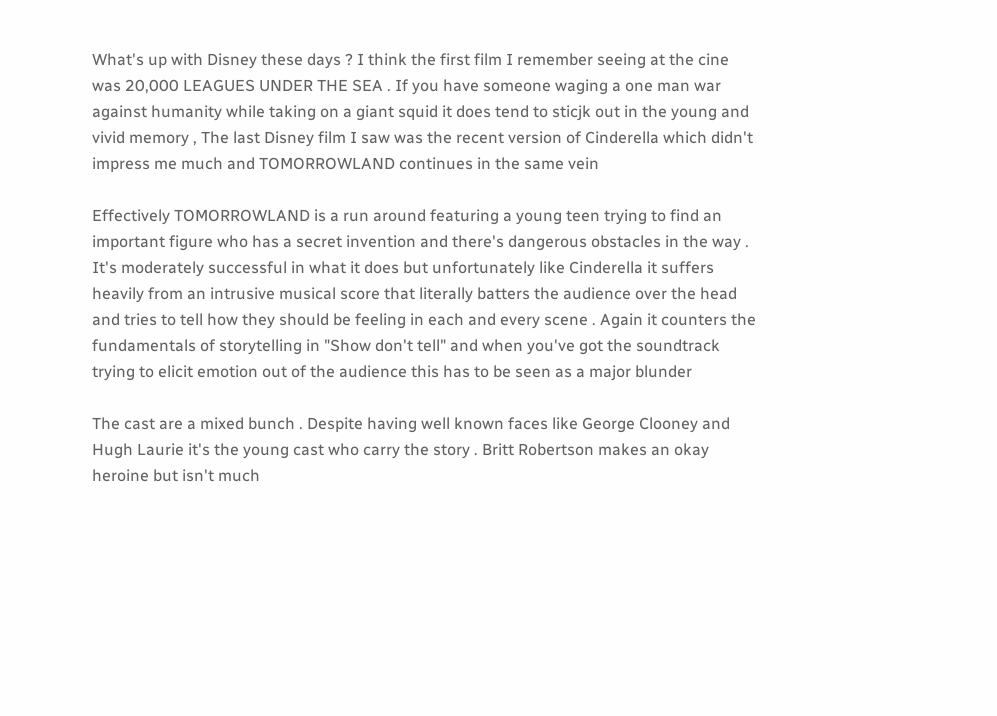What's up with Disney these days ? I think the first film I remember seeing at the cine was 20,000 LEAGUES UNDER THE SEA . If you have someone waging a one man war against humanity while taking on a giant squid it does tend to sticjk out in the young and vivid memory , The last Disney film I saw was the recent version of Cinderella which didn't impress me much and TOMORROWLAND continues in the same vein

Effectively TOMORROWLAND is a run around featuring a young teen trying to find an important figure who has a secret invention and there's dangerous obstacles in the way . It's moderately successful in what it does but unfortunately like Cinderella it suffers heavily from an intrusive musical score that literally batters the audience over the head and tries to tell how they should be feeling in each and every scene . Again it counters the fundamentals of storytelling in "Show don't tell" and when you've got the soundtrack trying to elicit emotion out of the audience this has to be seen as a major blunder

The cast are a mixed bunch . Despite having well known faces like George Clooney and Hugh Laurie it's the young cast who carry the story . Britt Robertson makes an okay heroine but isn't much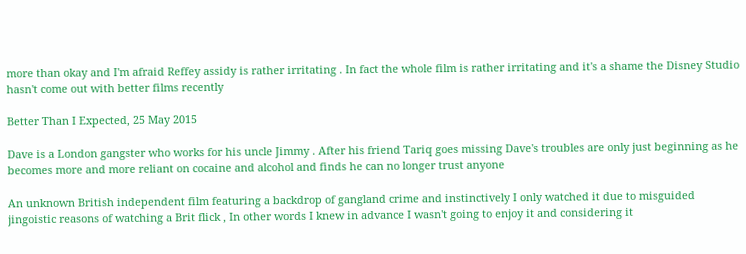more than okay and I'm afraid Reffey assidy is rather irritating . In fact the whole film is rather irritating and it's a shame the Disney Studio hasn't come out with better films recently

Better Than I Expected, 25 May 2015

Dave is a London gangster who works for his uncle Jimmy . After his friend Tariq goes missing Dave's troubles are only just beginning as he becomes more and more reliant on cocaine and alcohol and finds he can no longer trust anyone

An unknown British independent film featuring a backdrop of gangland crime and instinctively I only watched it due to misguided jingoistic reasons of watching a Brit flick , In other words I knew in advance I wasn't going to enjoy it and considering it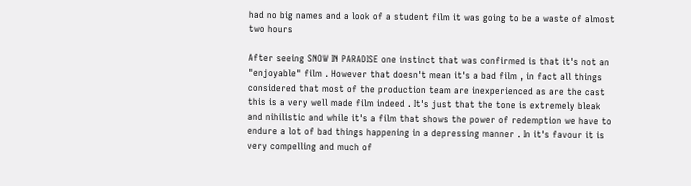had no big names and a look of a student film it was going to be a waste of almost two hours

After seeing SNOW IN PARADISE one instinct that was confirmed is that it's not an "enjoyable" film . However that doesn't mean it's a bad film , in fact all things considered that most of the production team are inexperienced as are the cast this is a very well made film indeed . It's just that the tone is extremely bleak and nihilistic and while it's a film that shows the power of redemption we have to endure a lot of bad things happening in a depressing manner . In it's favour it is very compelling and much of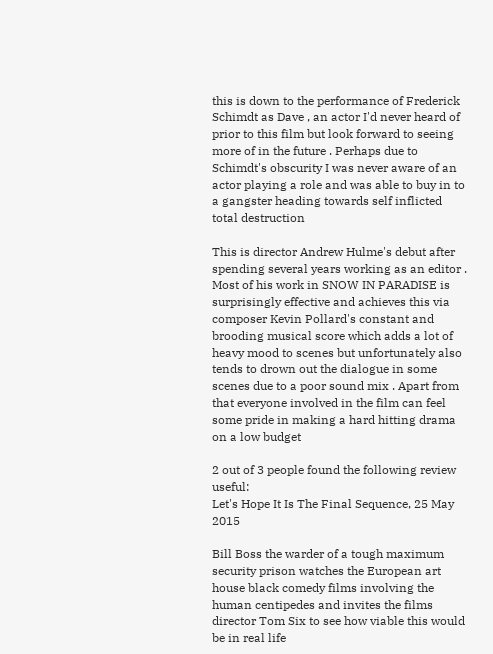this is down to the performance of Frederick Schimdt as Dave , an actor I'd never heard of prior to this film but look forward to seeing more of in the future . Perhaps due to Schimdt's obscurity I was never aware of an actor playing a role and was able to buy in to a gangster heading towards self inflicted total destruction

This is director Andrew Hulme's debut after spending several years working as an editor . Most of his work in SNOW IN PARADISE is surprisingly effective and achieves this via composer Kevin Pollard's constant and brooding musical score which adds a lot of heavy mood to scenes but unfortunately also tends to drown out the dialogue in some scenes due to a poor sound mix . Apart from that everyone involved in the film can feel some pride in making a hard hitting drama on a low budget

2 out of 3 people found the following review useful:
Let's Hope It Is The Final Sequence, 25 May 2015

Bill Boss the warder of a tough maximum security prison watches the European art house black comedy films involving the human centipedes and invites the films director Tom Six to see how viable this would be in real life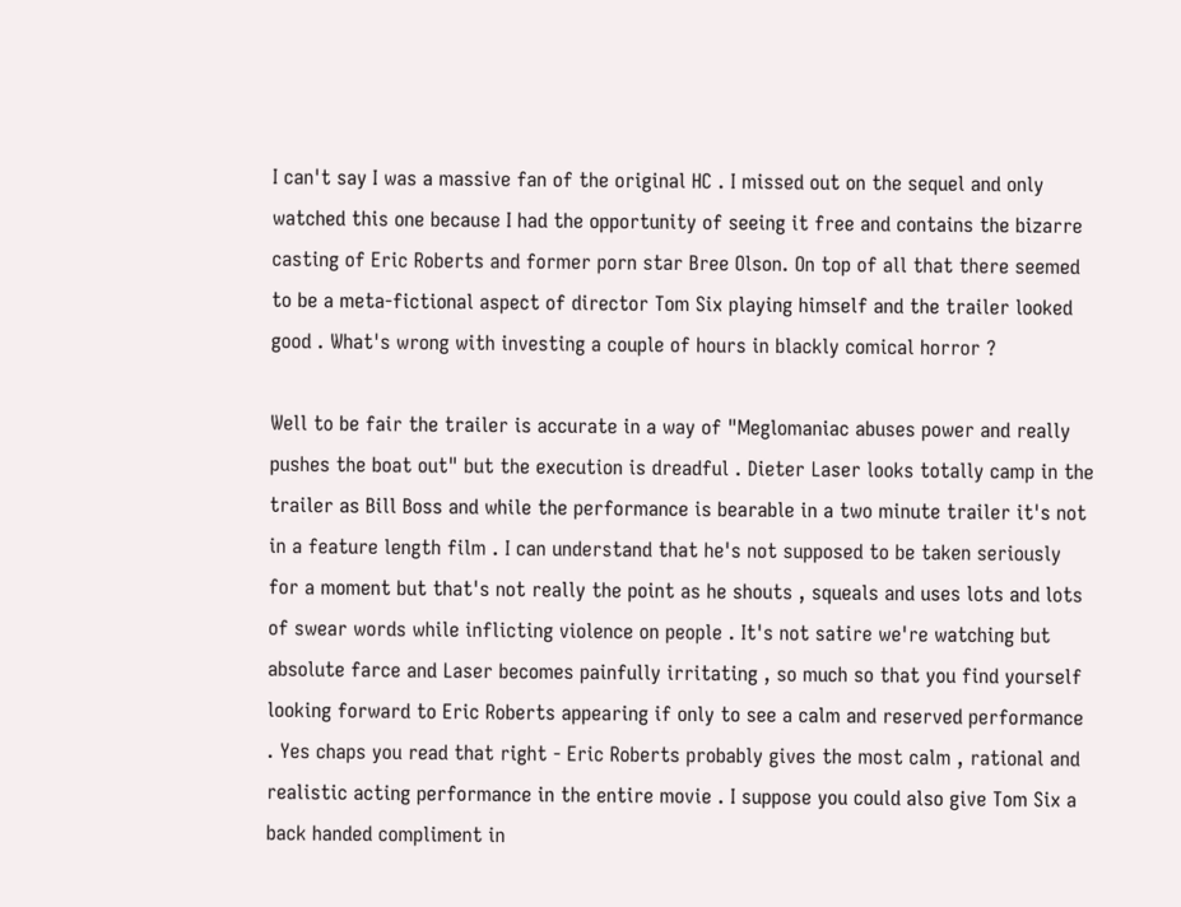I can't say I was a massive fan of the original HC . I missed out on the sequel and only watched this one because I had the opportunity of seeing it free and contains the bizarre casting of Eric Roberts and former porn star Bree Olson. On top of all that there seemed to be a meta-fictional aspect of director Tom Six playing himself and the trailer looked good . What's wrong with investing a couple of hours in blackly comical horror ?

Well to be fair the trailer is accurate in a way of "Meglomaniac abuses power and really pushes the boat out" but the execution is dreadful . Dieter Laser looks totally camp in the trailer as Bill Boss and while the performance is bearable in a two minute trailer it's not in a feature length film . I can understand that he's not supposed to be taken seriously for a moment but that's not really the point as he shouts , squeals and uses lots and lots of swear words while inflicting violence on people . It's not satire we're watching but absolute farce and Laser becomes painfully irritating , so much so that you find yourself looking forward to Eric Roberts appearing if only to see a calm and reserved performance . Yes chaps you read that right - Eric Roberts probably gives the most calm , rational and realistic acting performance in the entire movie . I suppose you could also give Tom Six a back handed compliment in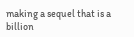making a sequel that is a billion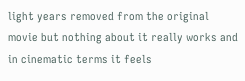light years removed from the original movie but nothing about it really works and in cinematic terms it feels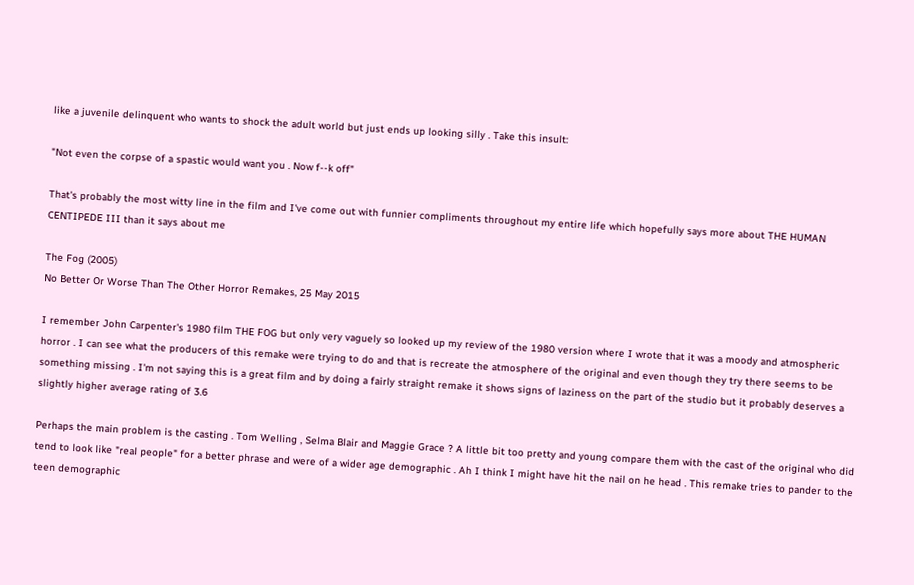like a juvenile delinquent who wants to shock the adult world but just ends up looking silly . Take this insult:

"Not even the corpse of a spastic would want you . Now f--k off"

That's probably the most witty line in the film and I've come out with funnier compliments throughout my entire life which hopefully says more about THE HUMAN CENTIPEDE III than it says about me

The Fog (2005)
No Better Or Worse Than The Other Horror Remakes, 25 May 2015

I remember John Carpenter's 1980 film THE FOG but only very vaguely so looked up my review of the 1980 version where I wrote that it was a moody and atmospheric horror . I can see what the producers of this remake were trying to do and that is recreate the atmosphere of the original and even though they try there seems to be something missing . I'm not saying this is a great film and by doing a fairly straight remake it shows signs of laziness on the part of the studio but it probably deserves a slightly higher average rating of 3.6

Perhaps the main problem is the casting . Tom Welling , Selma Blair and Maggie Grace ? A little bit too pretty and young compare them with the cast of the original who did tend to look like "real people" for a better phrase and were of a wider age demographic . Ah I think I might have hit the nail on he head . This remake tries to pander to the teen demographic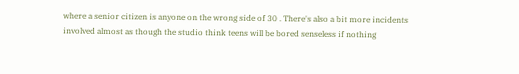where a senior citizen is anyone on the wrong side of 30 . There's also a bit more incidents involved almost as though the studio think teens will be bored senseless if nothing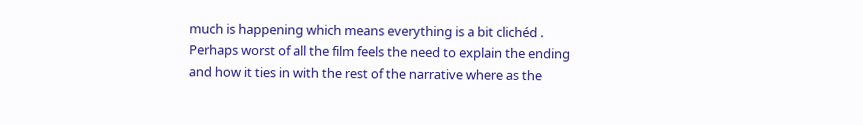much is happening which means everything is a bit clichéd . Perhaps worst of all the film feels the need to explain the ending and how it ties in with the rest of the narrative where as the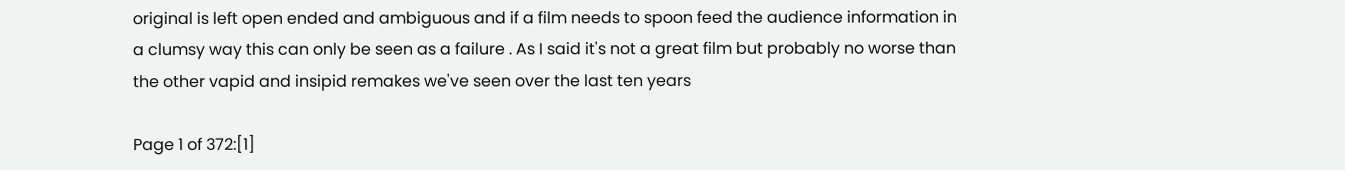original is left open ended and ambiguous and if a film needs to spoon feed the audience information in a clumsy way this can only be seen as a failure . As I said it's not a great film but probably no worse than the other vapid and insipid remakes we've seen over the last ten years

Page 1 of 372:[1]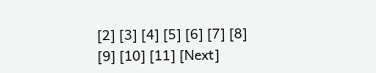[2] [3] [4] [5] [6] [7] [8] [9] [10] [11] [Next]